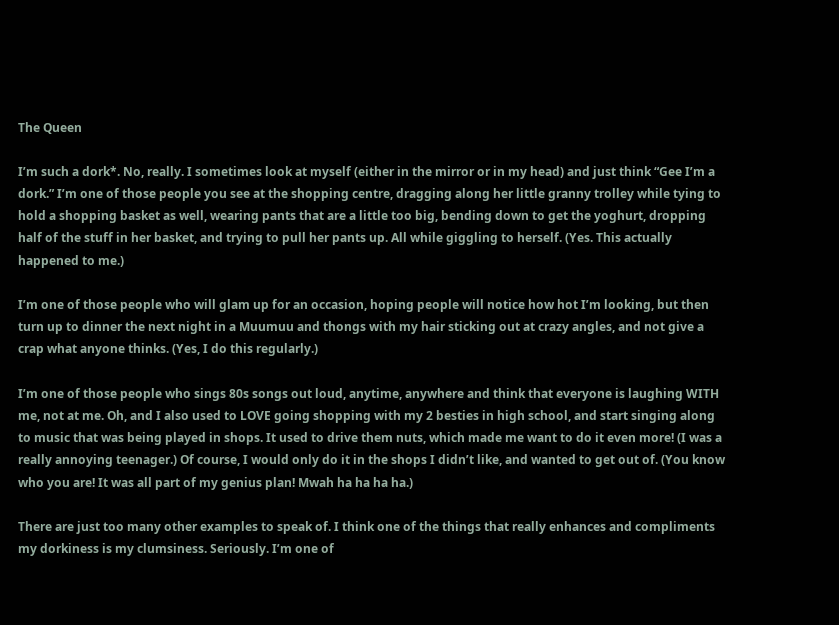The Queen

I’m such a dork*. No, really. I sometimes look at myself (either in the mirror or in my head) and just think “Gee I’m a dork.” I’m one of those people you see at the shopping centre, dragging along her little granny trolley while tying to hold a shopping basket as well, wearing pants that are a little too big, bending down to get the yoghurt, dropping half of the stuff in her basket, and trying to pull her pants up. All while giggling to herself. (Yes. This actually happened to me.)

I’m one of those people who will glam up for an occasion, hoping people will notice how hot I’m looking, but then turn up to dinner the next night in a Muumuu and thongs with my hair sticking out at crazy angles, and not give a crap what anyone thinks. (Yes, I do this regularly.)

I’m one of those people who sings 80s songs out loud, anytime, anywhere and think that everyone is laughing WITH me, not at me. Oh, and I also used to LOVE going shopping with my 2 besties in high school, and start singing along to music that was being played in shops. It used to drive them nuts, which made me want to do it even more! (I was a really annoying teenager.) Of course, I would only do it in the shops I didn’t like, and wanted to get out of. (You know who you are! It was all part of my genius plan! Mwah ha ha ha ha.)

There are just too many other examples to speak of. I think one of the things that really enhances and compliments my dorkiness is my clumsiness. Seriously. I’m one of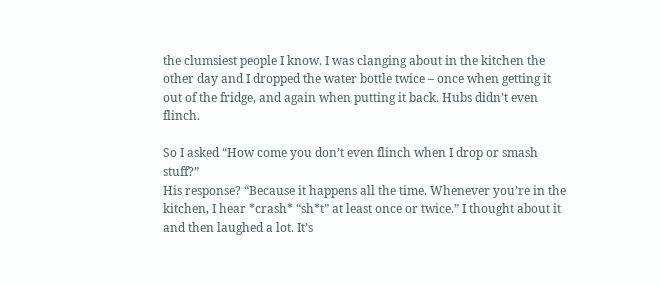the clumsiest people I know. I was clanging about in the kitchen the other day and I dropped the water bottle twice – once when getting it out of the fridge, and again when putting it back. Hubs didn’t even flinch.

So I asked “How come you don’t even flinch when I drop or smash stuff?”
His response? “Because it happens all the time. Whenever you’re in the kitchen, I hear *crash* “sh*t” at least once or twice.” I thought about it and then laughed a lot. It’s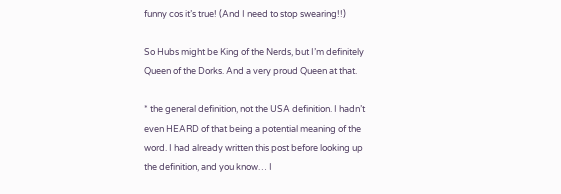funny cos it’s true! (And I need to stop swearing!!)

So Hubs might be King of the Nerds, but I’m definitely Queen of the Dorks. And a very proud Queen at that.

* the general definition, not the USA definition. I hadn’t even HEARD of that being a potential meaning of the word. I had already written this post before looking up the definition, and you know… I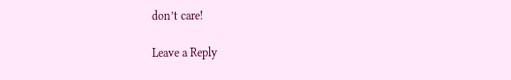don’t care!

Leave a Reply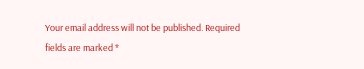Your email address will not be published. Required fields are marked *